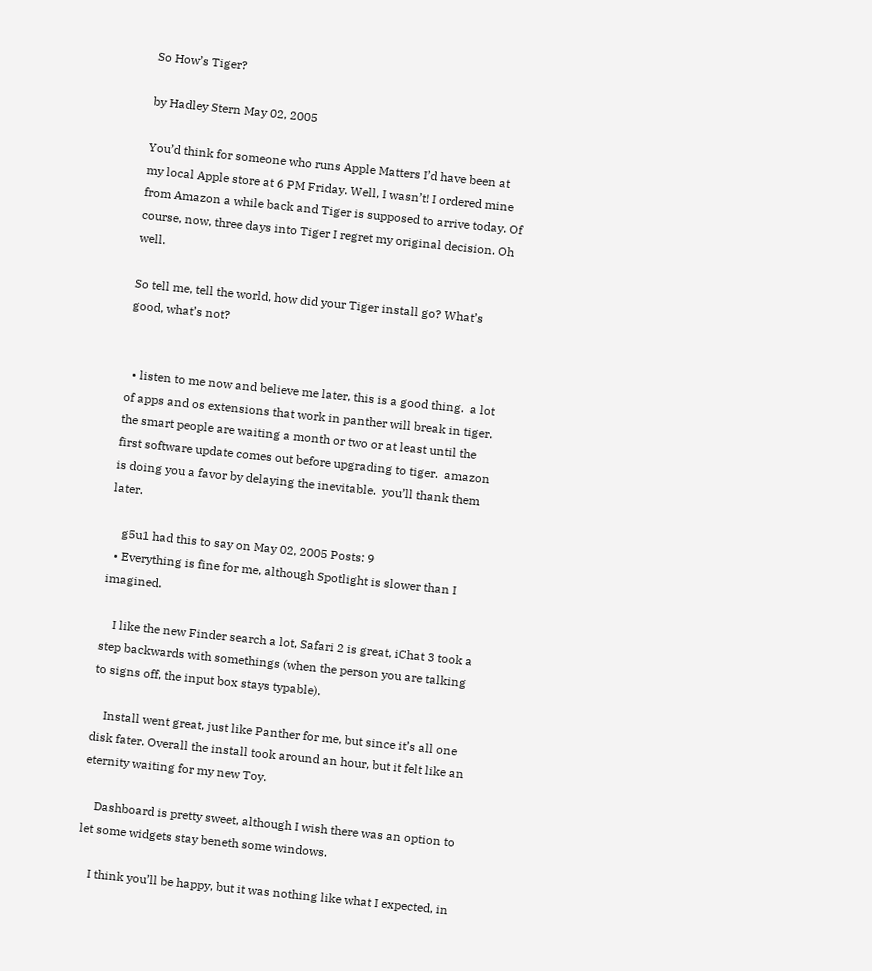So How’s Tiger?

by Hadley Stern May 02, 2005

You’d think for someone who runs Apple Matters I’d have been at my local Apple store at 6 PM Friday. Well, I wasn’t! I ordered mine from Amazon a while back and Tiger is supposed to arrive today. Of course, now, three days into Tiger I regret my original decision. Oh well.

So tell me, tell the world, how did your Tiger install go? What’s good, what’s not?


  • listen to me now and believe me later, this is a good thing.  a lot of apps and os extensions that work in panther will break in tiger.  the smart people are waiting a month or two or at least until the first software update comes out before upgrading to tiger.  amazon is doing you a favor by delaying the inevitable.  you’ll thank them later.

    g5u1 had this to say on May 02, 2005 Posts: 9
  • Everything is fine for me, although Spotlight is slower than I imagined.

    I like the new Finder search a lot, Safari 2 is great, iChat 3 took a step backwards with somethings (when the person you are talking to signs off, the input box stays typable).

    Install went great, just like Panther for me, but since it’s all one disk fater. Overall the install took around an hour, but it felt like an eternity waiting for my new Toy.

    Dashboard is pretty sweet, although I wish there was an option to let some widgets stay beneth some windows.

    I think you’ll be happy, but it was nothing like what I expected, in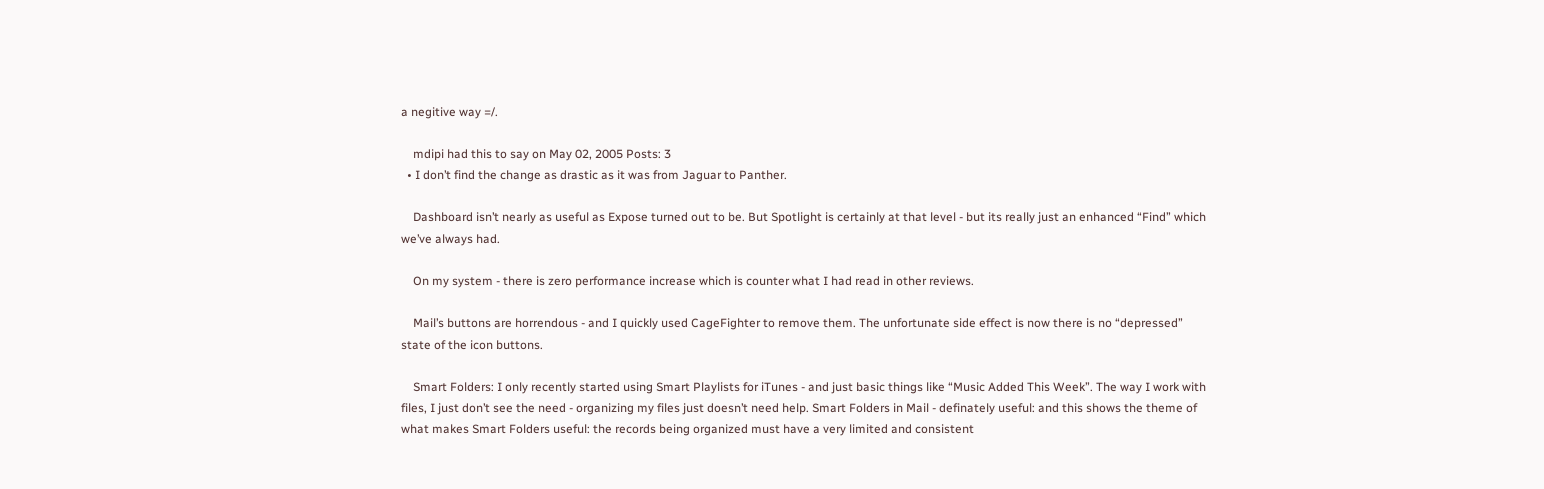a negitive way =/.

    mdipi had this to say on May 02, 2005 Posts: 3
  • I don’t find the change as drastic as it was from Jaguar to Panther.

    Dashboard isn’t nearly as useful as Expose turned out to be. But Spotlight is certainly at that level - but its really just an enhanced “Find” which we’ve always had.

    On my system - there is zero performance increase which is counter what I had read in other reviews.

    Mail’s buttons are horrendous - and I quickly used CageFighter to remove them. The unfortunate side effect is now there is no “depressed” state of the icon buttons.

    Smart Folders: I only recently started using Smart Playlists for iTunes - and just basic things like “Music Added This Week”. The way I work with files, I just don’t see the need - organizing my files just doesn’t need help. Smart Folders in Mail - definately useful: and this shows the theme of what makes Smart Folders useful: the records being organized must have a very limited and consistent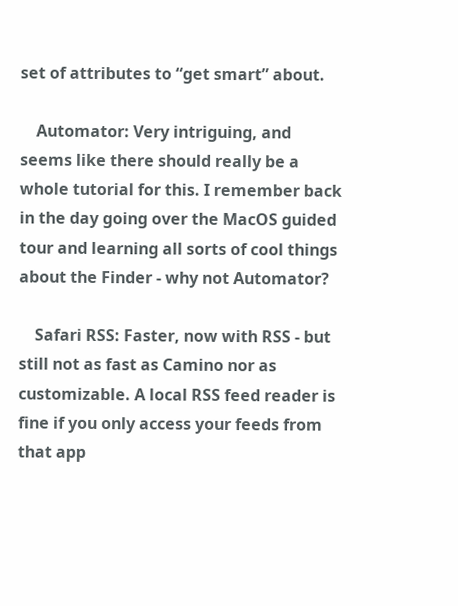set of attributes to “get smart” about.

    Automator: Very intriguing, and seems like there should really be a whole tutorial for this. I remember back in the day going over the MacOS guided tour and learning all sorts of cool things about the Finder - why not Automator?

    Safari RSS: Faster, now with RSS - but still not as fast as Camino nor as customizable. A local RSS feed reader is fine if you only access your feeds from that app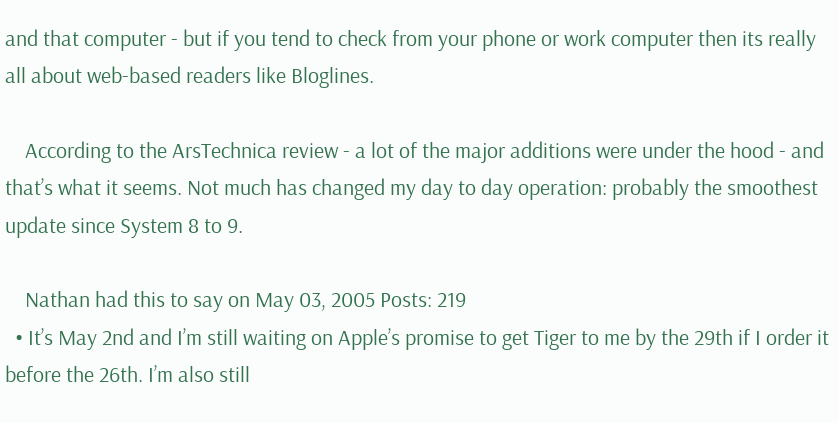and that computer - but if you tend to check from your phone or work computer then its really all about web-based readers like Bloglines.

    According to the ArsTechnica review - a lot of the major additions were under the hood - and that’s what it seems. Not much has changed my day to day operation: probably the smoothest update since System 8 to 9.

    Nathan had this to say on May 03, 2005 Posts: 219
  • It’s May 2nd and I’m still waiting on Apple’s promise to get Tiger to me by the 29th if I order it before the 26th. I’m also still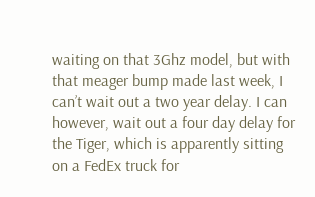waiting on that 3Ghz model, but with that meager bump made last week, I can’t wait out a two year delay. I can however, wait out a four day delay for the Tiger, which is apparently sitting on a FedEx truck for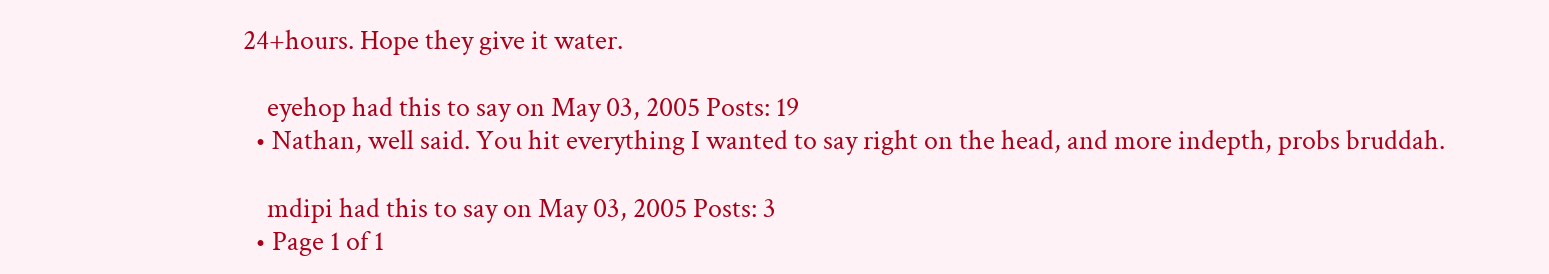24+hours. Hope they give it water.

    eyehop had this to say on May 03, 2005 Posts: 19
  • Nathan, well said. You hit everything I wanted to say right on the head, and more indepth, probs bruddah.

    mdipi had this to say on May 03, 2005 Posts: 3
  • Page 1 of 1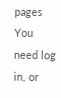pages
You need log in, or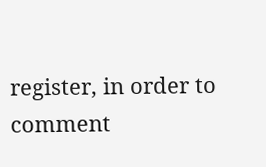register, in order to comment